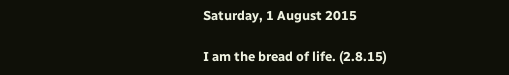Saturday, 1 August 2015

I am the bread of life. (2.8.15)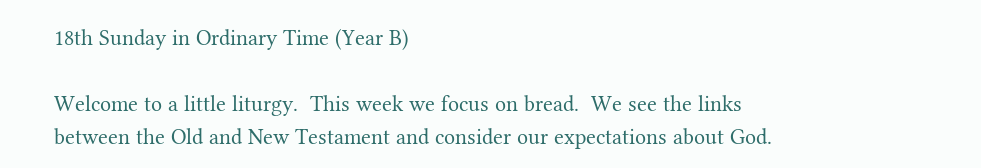18th Sunday in Ordinary Time (Year B)

Welcome to a little liturgy.  This week we focus on bread.  We see the links between the Old and New Testament and consider our expectations about God.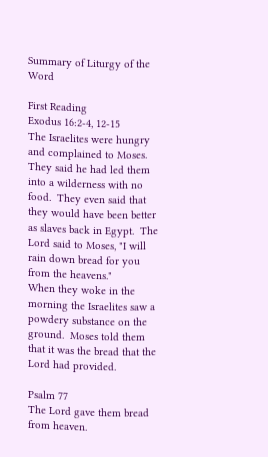Summary of Liturgy of the Word

First Reading
Exodus 16:2-4, 12-15
The Israelites were hungry and complained to Moses.  They said he had led them into a wilderness with no food.  They even said that they would have been better as slaves back in Egypt.  The Lord said to Moses, "I will rain down bread for you from the heavens."
When they woke in the morning the Israelites saw a powdery substance on the ground.  Moses told them that it was the bread that the Lord had provided.

Psalm 77
The Lord gave them bread from heaven.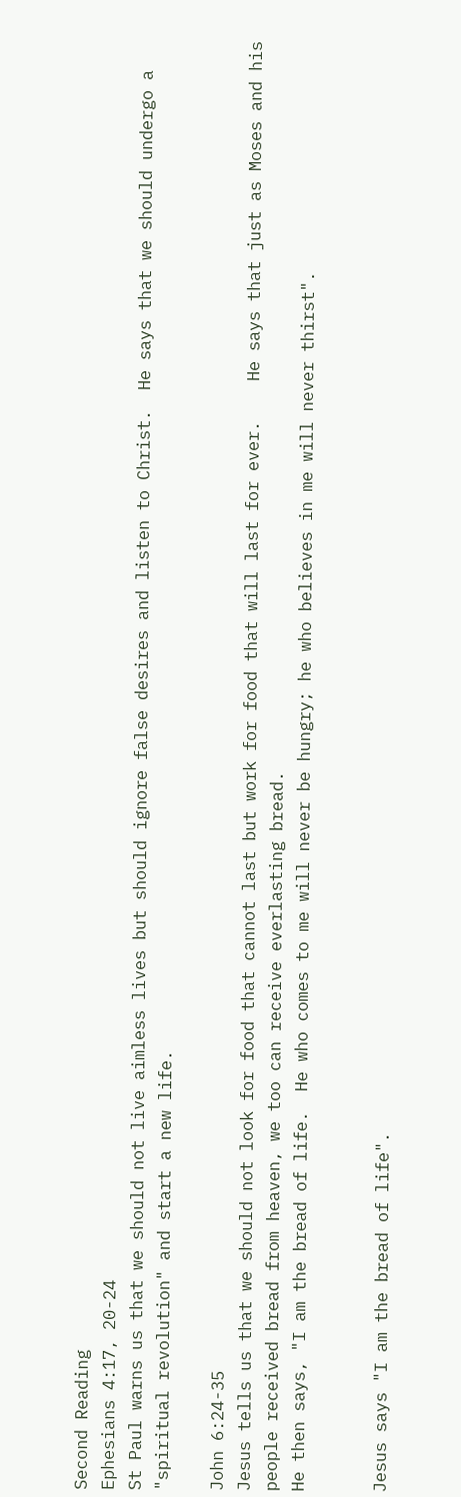Second Reading
Ephesians 4:17, 20-24
St Paul warns us that we should not live aimless lives but should ignore false desires and listen to Christ.  He says that we should undergo a "spiritual revolution" and start a new life.

John 6:24-35
Jesus tells us that we should not look for food that cannot last but work for food that will last for ever.    He says that just as Moses and his people received bread from heaven, we too can receive everlasting bread.
He then says, "I am the bread of life.  He who comes to me will never be hungry; he who believes in me will never thirst".


Jesus says "I am the bread of life".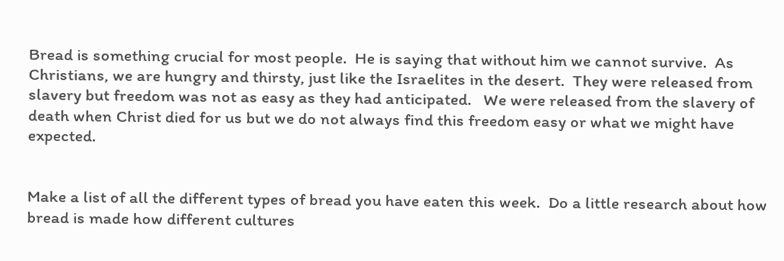Bread is something crucial for most people.  He is saying that without him we cannot survive.  As Christians, we are hungry and thirsty, just like the Israelites in the desert.  They were released from slavery but freedom was not as easy as they had anticipated.   We were released from the slavery of death when Christ died for us but we do not always find this freedom easy or what we might have expected.


Make a list of all the different types of bread you have eaten this week.  Do a little research about how bread is made how different cultures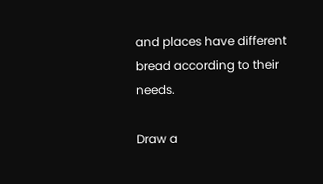and places have different bread according to their needs.

Draw a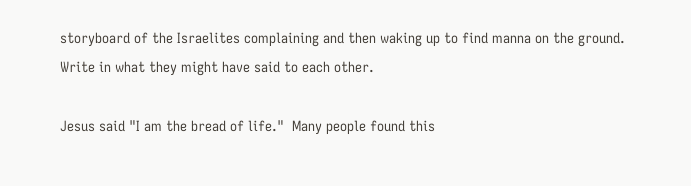storyboard of the Israelites complaining and then waking up to find manna on the ground.  Write in what they might have said to each other.

Jesus said "I am the bread of life."  Many people found this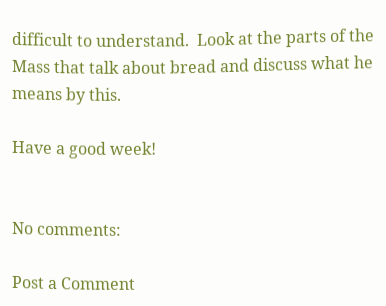difficult to understand.  Look at the parts of the Mass that talk about bread and discuss what he means by this.

Have a good week!


No comments:

Post a Comment